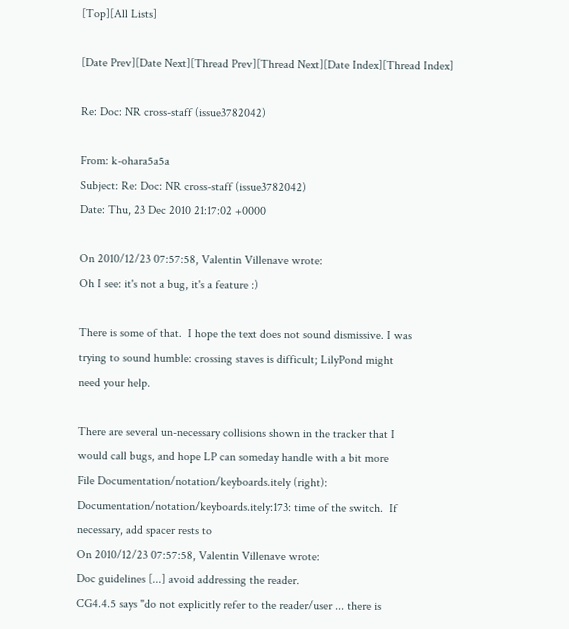[Top][All Lists]

[Date Prev][Date Next][Thread Prev][Thread Next][Date Index][Thread Index]

Re: Doc: NR cross-staff (issue3782042)

From: k-ohara5a5a
Subject: Re: Doc: NR cross-staff (issue3782042)
Date: Thu, 23 Dec 2010 21:17:02 +0000

On 2010/12/23 07:57:58, Valentin Villenave wrote:
Oh I see: it's not a bug, it's a feature :)

There is some of that.  I hope the text does not sound dismissive. I was
trying to sound humble: crossing staves is difficult; LilyPond might
need your help.

There are several un-necessary collisions shown in the tracker that I
would call bugs, and hope LP can someday handle with a bit more
File Documentation/notation/keyboards.itely (right):
Documentation/notation/keyboards.itely:173: time of the switch.  If
necessary, add spacer rests to
On 2010/12/23 07:57:58, Valentin Villenave wrote:
Doc guidelines [...] avoid addressing the reader.
CG4.4.5 says "do not explicitly refer to the reader/user ... there is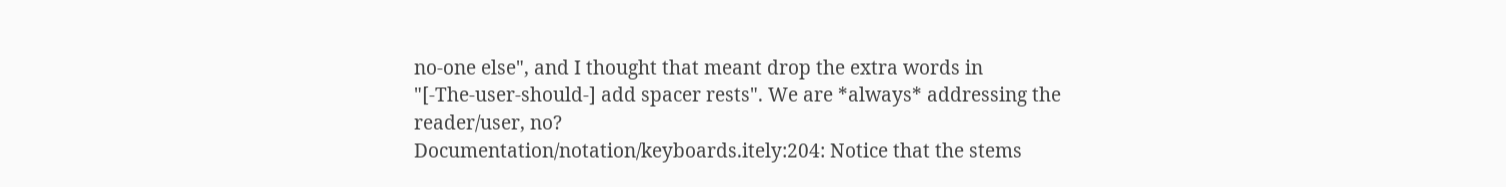no-one else", and I thought that meant drop the extra words in
"[-The-user-should-] add spacer rests". We are *always* addressing the
reader/user, no?
Documentation/notation/keyboards.itely:204: Notice that the stems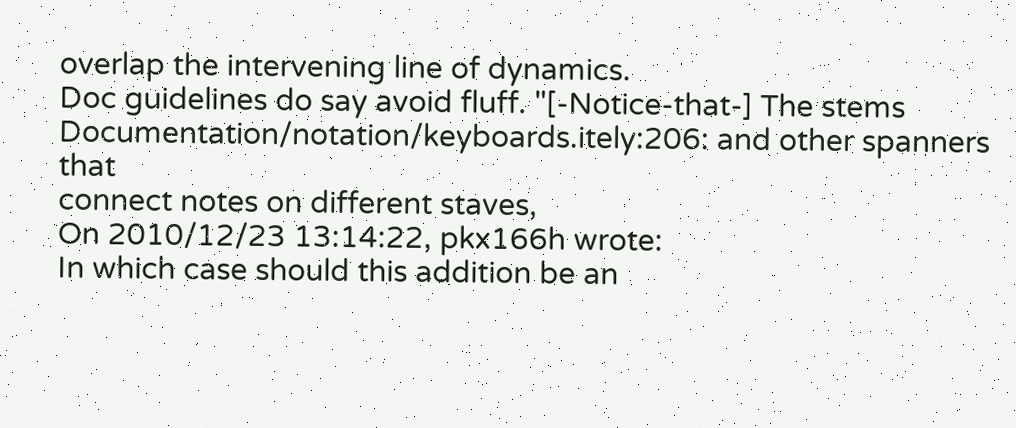overlap the intervening line of dynamics.
Doc guidelines do say avoid fluff. "[-Notice-that-] The stems
Documentation/notation/keyboards.itely:206: and other spanners that
connect notes on different staves,
On 2010/12/23 13:14:22, pkx166h wrote:
In which case should this addition be an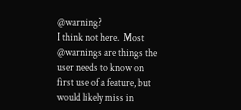@warning?
I think not here.  Most @warnings are things the user needs to know on
first use of a feature, but would likely miss in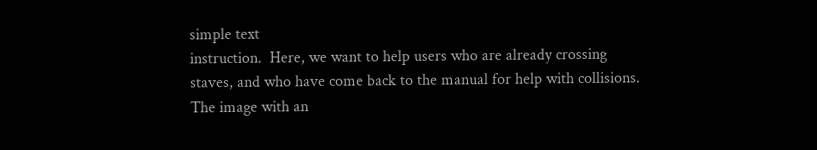simple text
instruction.  Here, we want to help users who are already crossing
staves, and who have come back to the manual for help with collisions.
The image with an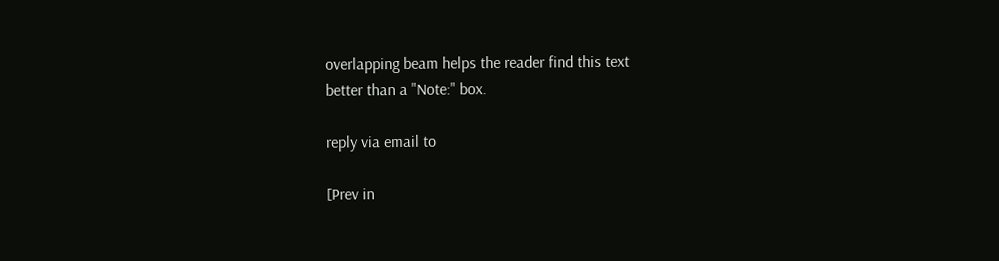overlapping beam helps the reader find this text
better than a "Note:" box.

reply via email to

[Prev in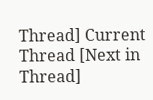Thread] Current Thread [Next in Thread]